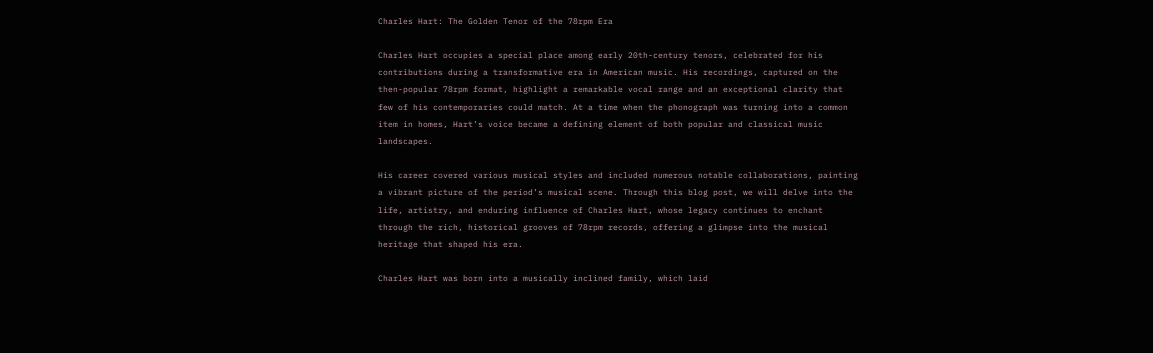Charles Hart: The Golden Tenor of the 78rpm Era

Charles Hart occupies a special place among early 20th-century tenors, celebrated for his contributions during a transformative era in American music. His recordings, captured on the then-popular 78rpm format, highlight a remarkable vocal range and an exceptional clarity that few of his contemporaries could match. At a time when the phonograph was turning into a common item in homes, Hart’s voice became a defining element of both popular and classical music landscapes.

His career covered various musical styles and included numerous notable collaborations, painting a vibrant picture of the period’s musical scene. Through this blog post, we will delve into the life, artistry, and enduring influence of Charles Hart, whose legacy continues to enchant through the rich, historical grooves of 78rpm records, offering a glimpse into the musical heritage that shaped his era.

Charles Hart was born into a musically inclined family, which laid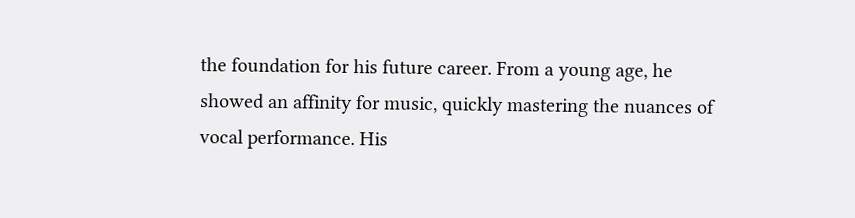the foundation for his future career. From a young age, he showed an affinity for music, quickly mastering the nuances of vocal performance. His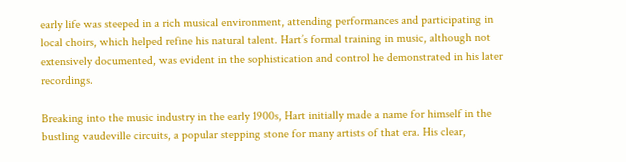early life was steeped in a rich musical environment, attending performances and participating in local choirs, which helped refine his natural talent. Hart’s formal training in music, although not extensively documented, was evident in the sophistication and control he demonstrated in his later recordings.

Breaking into the music industry in the early 1900s, Hart initially made a name for himself in the bustling vaudeville circuits, a popular stepping stone for many artists of that era. His clear,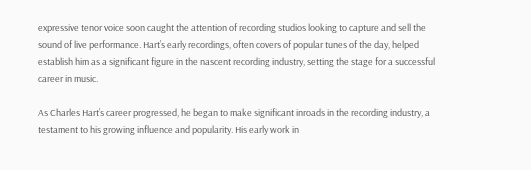expressive tenor voice soon caught the attention of recording studios looking to capture and sell the sound of live performance. Hart’s early recordings, often covers of popular tunes of the day, helped establish him as a significant figure in the nascent recording industry, setting the stage for a successful career in music.

As Charles Hart’s career progressed, he began to make significant inroads in the recording industry, a testament to his growing influence and popularity. His early work in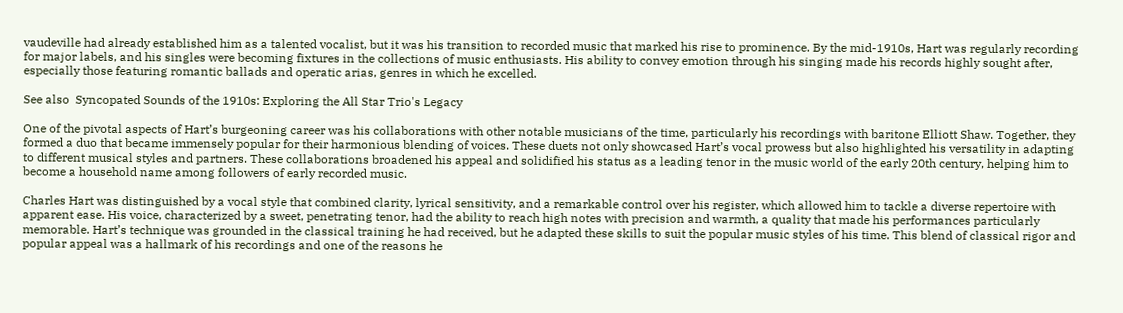vaudeville had already established him as a talented vocalist, but it was his transition to recorded music that marked his rise to prominence. By the mid-1910s, Hart was regularly recording for major labels, and his singles were becoming fixtures in the collections of music enthusiasts. His ability to convey emotion through his singing made his records highly sought after, especially those featuring romantic ballads and operatic arias, genres in which he excelled.

See also  Syncopated Sounds of the 1910s: Exploring the All Star Trio's Legacy

One of the pivotal aspects of Hart’s burgeoning career was his collaborations with other notable musicians of the time, particularly his recordings with baritone Elliott Shaw. Together, they formed a duo that became immensely popular for their harmonious blending of voices. These duets not only showcased Hart’s vocal prowess but also highlighted his versatility in adapting to different musical styles and partners. These collaborations broadened his appeal and solidified his status as a leading tenor in the music world of the early 20th century, helping him to become a household name among followers of early recorded music.

Charles Hart was distinguished by a vocal style that combined clarity, lyrical sensitivity, and a remarkable control over his register, which allowed him to tackle a diverse repertoire with apparent ease. His voice, characterized by a sweet, penetrating tenor, had the ability to reach high notes with precision and warmth, a quality that made his performances particularly memorable. Hart’s technique was grounded in the classical training he had received, but he adapted these skills to suit the popular music styles of his time. This blend of classical rigor and popular appeal was a hallmark of his recordings and one of the reasons he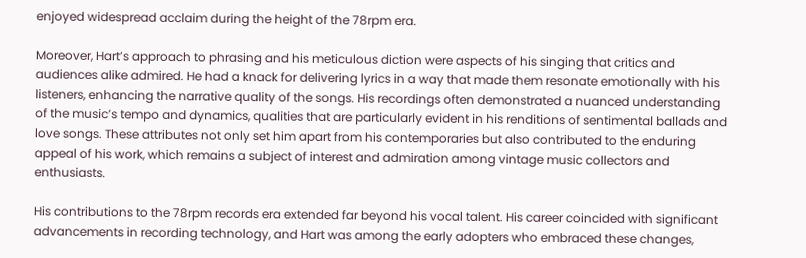enjoyed widespread acclaim during the height of the 78rpm era.

Moreover, Hart’s approach to phrasing and his meticulous diction were aspects of his singing that critics and audiences alike admired. He had a knack for delivering lyrics in a way that made them resonate emotionally with his listeners, enhancing the narrative quality of the songs. His recordings often demonstrated a nuanced understanding of the music’s tempo and dynamics, qualities that are particularly evident in his renditions of sentimental ballads and love songs. These attributes not only set him apart from his contemporaries but also contributed to the enduring appeal of his work, which remains a subject of interest and admiration among vintage music collectors and enthusiasts.

His contributions to the 78rpm records era extended far beyond his vocal talent. His career coincided with significant advancements in recording technology, and Hart was among the early adopters who embraced these changes,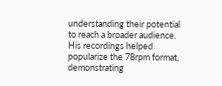understanding their potential to reach a broader audience. His recordings helped popularize the 78rpm format, demonstrating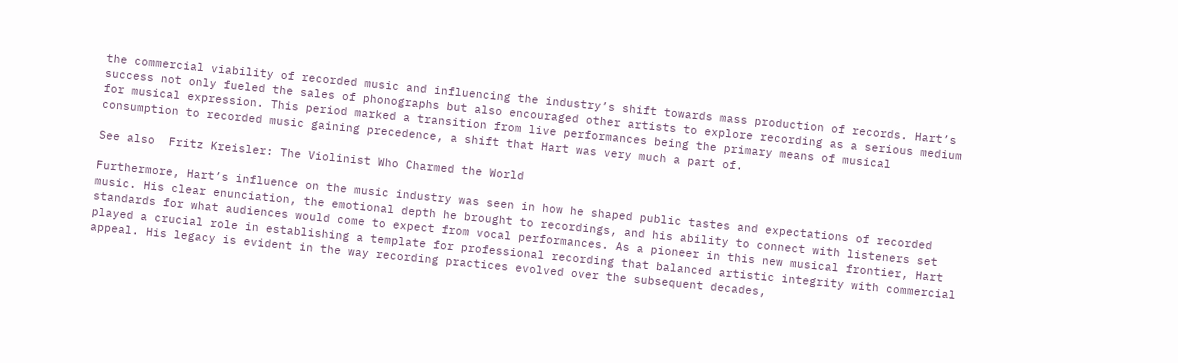the commercial viability of recorded music and influencing the industry’s shift towards mass production of records. Hart’s success not only fueled the sales of phonographs but also encouraged other artists to explore recording as a serious medium for musical expression. This period marked a transition from live performances being the primary means of musical consumption to recorded music gaining precedence, a shift that Hart was very much a part of.

See also  Fritz Kreisler: The Violinist Who Charmed the World

Furthermore, Hart’s influence on the music industry was seen in how he shaped public tastes and expectations of recorded music. His clear enunciation, the emotional depth he brought to recordings, and his ability to connect with listeners set standards for what audiences would come to expect from vocal performances. As a pioneer in this new musical frontier, Hart played a crucial role in establishing a template for professional recording that balanced artistic integrity with commercial appeal. His legacy is evident in the way recording practices evolved over the subsequent decades,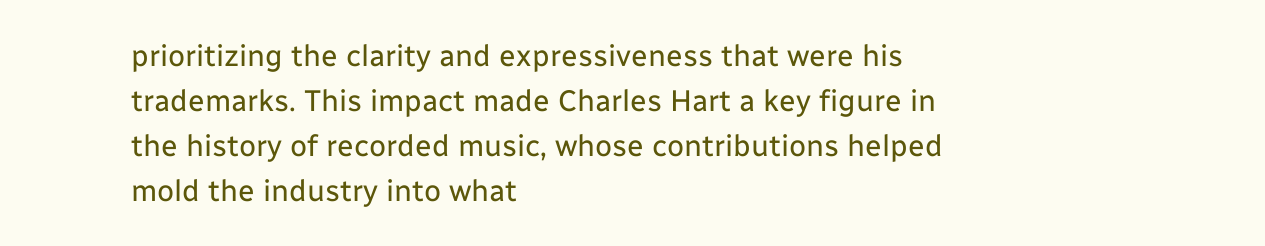prioritizing the clarity and expressiveness that were his trademarks. This impact made Charles Hart a key figure in the history of recorded music, whose contributions helped mold the industry into what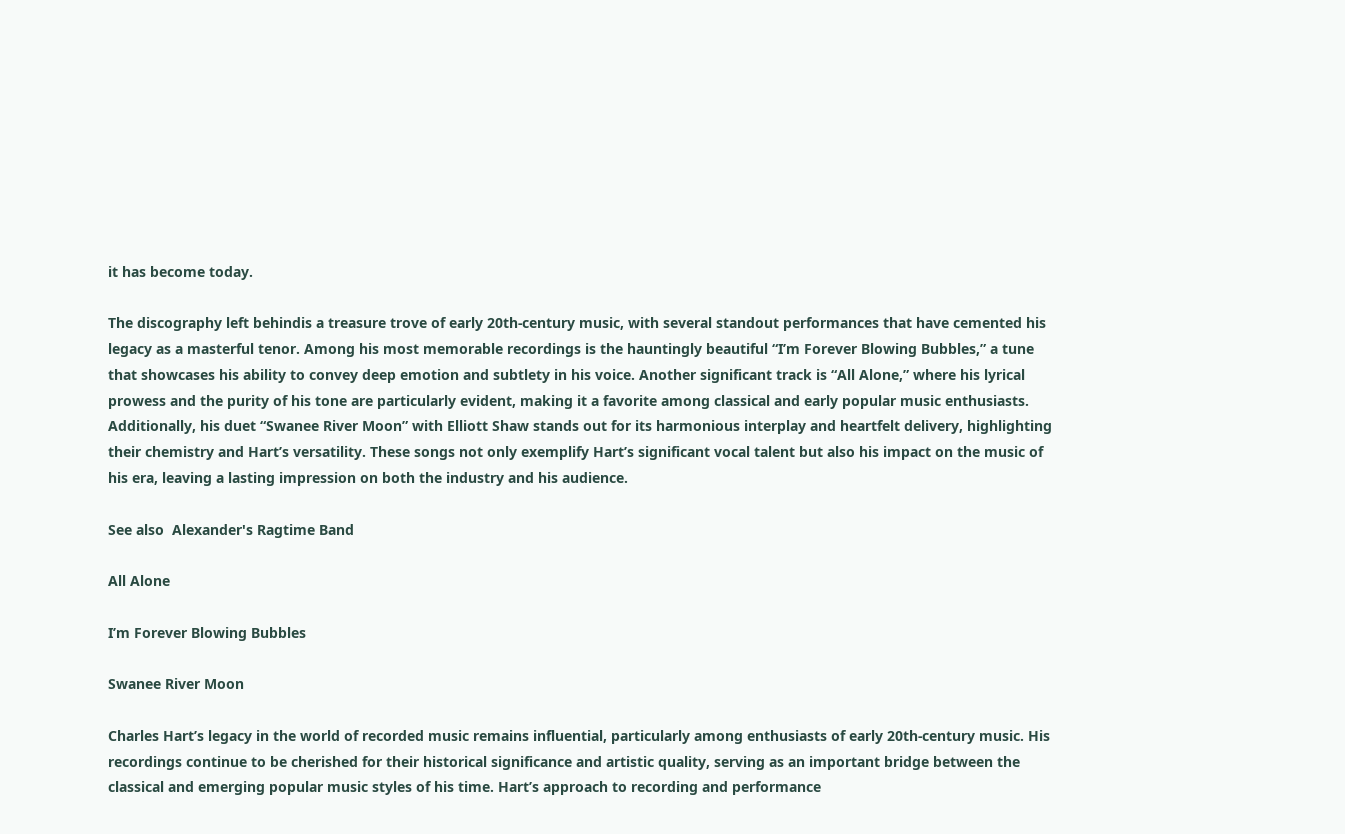it has become today.

The discography left behindis a treasure trove of early 20th-century music, with several standout performances that have cemented his legacy as a masterful tenor. Among his most memorable recordings is the hauntingly beautiful “I’m Forever Blowing Bubbles,” a tune that showcases his ability to convey deep emotion and subtlety in his voice. Another significant track is “All Alone,” where his lyrical prowess and the purity of his tone are particularly evident, making it a favorite among classical and early popular music enthusiasts. Additionally, his duet “Swanee River Moon” with Elliott Shaw stands out for its harmonious interplay and heartfelt delivery, highlighting their chemistry and Hart’s versatility. These songs not only exemplify Hart’s significant vocal talent but also his impact on the music of his era, leaving a lasting impression on both the industry and his audience.

See also  Alexander's Ragtime Band

All Alone

I’m Forever Blowing Bubbles

Swanee River Moon

Charles Hart’s legacy in the world of recorded music remains influential, particularly among enthusiasts of early 20th-century music. His recordings continue to be cherished for their historical significance and artistic quality, serving as an important bridge between the classical and emerging popular music styles of his time. Hart’s approach to recording and performance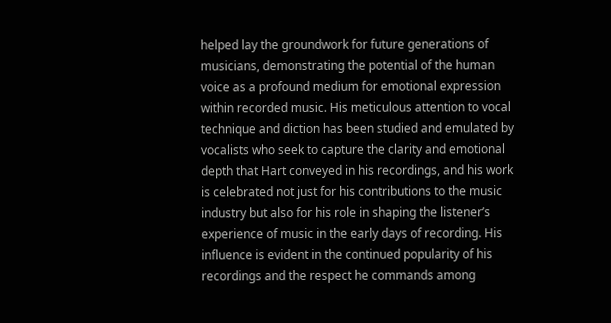helped lay the groundwork for future generations of musicians, demonstrating the potential of the human voice as a profound medium for emotional expression within recorded music. His meticulous attention to vocal technique and diction has been studied and emulated by vocalists who seek to capture the clarity and emotional depth that Hart conveyed in his recordings, and his work is celebrated not just for his contributions to the music industry but also for his role in shaping the listener’s experience of music in the early days of recording. His influence is evident in the continued popularity of his recordings and the respect he commands among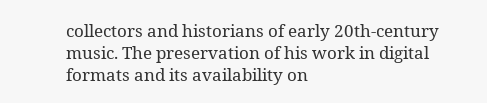collectors and historians of early 20th-century music. The preservation of his work in digital formats and its availability on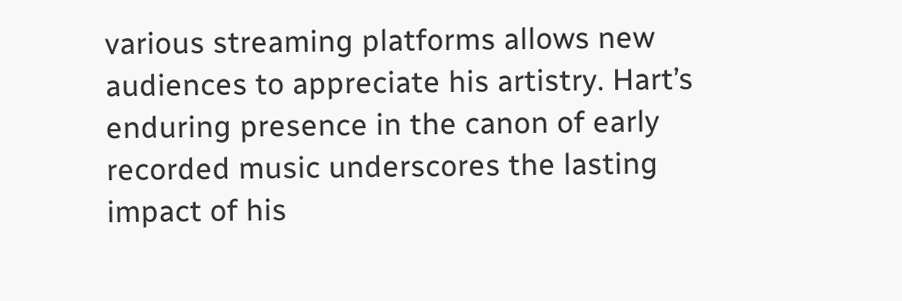various streaming platforms allows new audiences to appreciate his artistry. Hart’s enduring presence in the canon of early recorded music underscores the lasting impact of his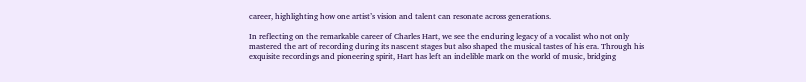career, highlighting how one artist’s vision and talent can resonate across generations.

In reflecting on the remarkable career of Charles Hart, we see the enduring legacy of a vocalist who not only mastered the art of recording during its nascent stages but also shaped the musical tastes of his era. Through his exquisite recordings and pioneering spirit, Hart has left an indelible mark on the world of music, bridging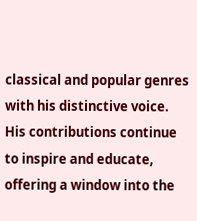classical and popular genres with his distinctive voice. His contributions continue to inspire and educate, offering a window into the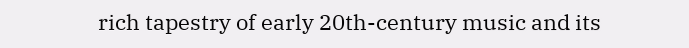rich tapestry of early 20th-century music and its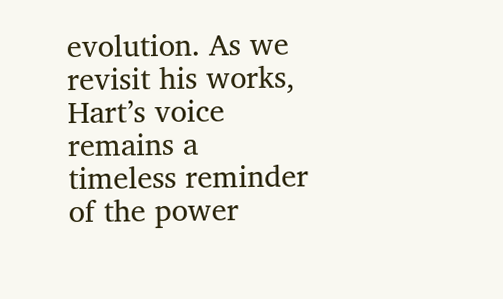evolution. As we revisit his works, Hart’s voice remains a timeless reminder of the power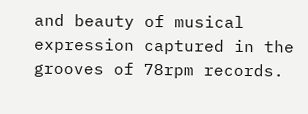and beauty of musical expression captured in the grooves of 78rpm records.